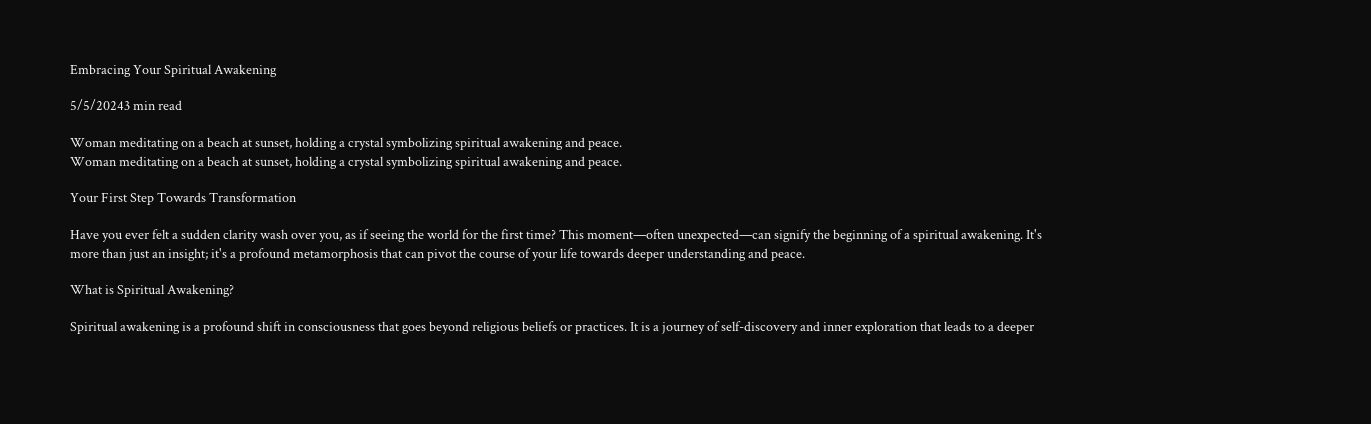Embracing Your Spiritual Awakening

5/5/20243 min read

Woman meditating on a beach at sunset, holding a crystal symbolizing spiritual awakening and peace.
Woman meditating on a beach at sunset, holding a crystal symbolizing spiritual awakening and peace.

Your First Step Towards Transformation

Have you ever felt a sudden clarity wash over you, as if seeing the world for the first time? This moment—often unexpected—can signify the beginning of a spiritual awakening. It's more than just an insight; it's a profound metamorphosis that can pivot the course of your life towards deeper understanding and peace.

What is Spiritual Awakening?

Spiritual awakening is a profound shift in consciousness that goes beyond religious beliefs or practices. It is a journey of self-discovery and inner exploration that leads to a deeper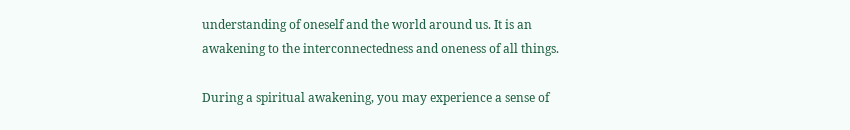understanding of oneself and the world around us. It is an awakening to the interconnectedness and oneness of all things.

During a spiritual awakening, you may experience a sense of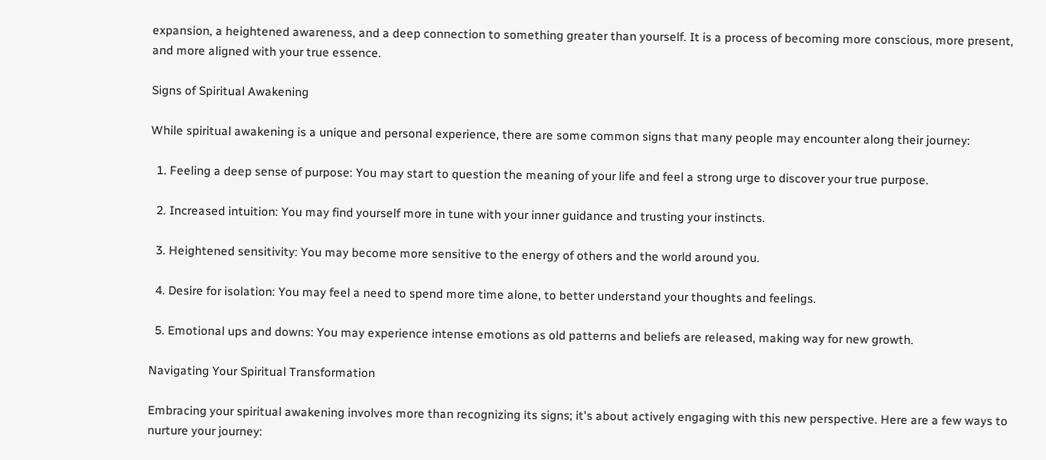expansion, a heightened awareness, and a deep connection to something greater than yourself. It is a process of becoming more conscious, more present, and more aligned with your true essence.

Signs of Spiritual Awakening

While spiritual awakening is a unique and personal experience, there are some common signs that many people may encounter along their journey:

  1. Feeling a deep sense of purpose: You may start to question the meaning of your life and feel a strong urge to discover your true purpose.

  2. Increased intuition: You may find yourself more in tune with your inner guidance and trusting your instincts.

  3. Heightened sensitivity: You may become more sensitive to the energy of others and the world around you.

  4. Desire for isolation: You may feel a need to spend more time alone, to better understand your thoughts and feelings.

  5. Emotional ups and downs: You may experience intense emotions as old patterns and beliefs are released, making way for new growth.

Navigating Your Spiritual Transformation

Embracing your spiritual awakening involves more than recognizing its signs; it's about actively engaging with this new perspective. Here are a few ways to nurture your journey: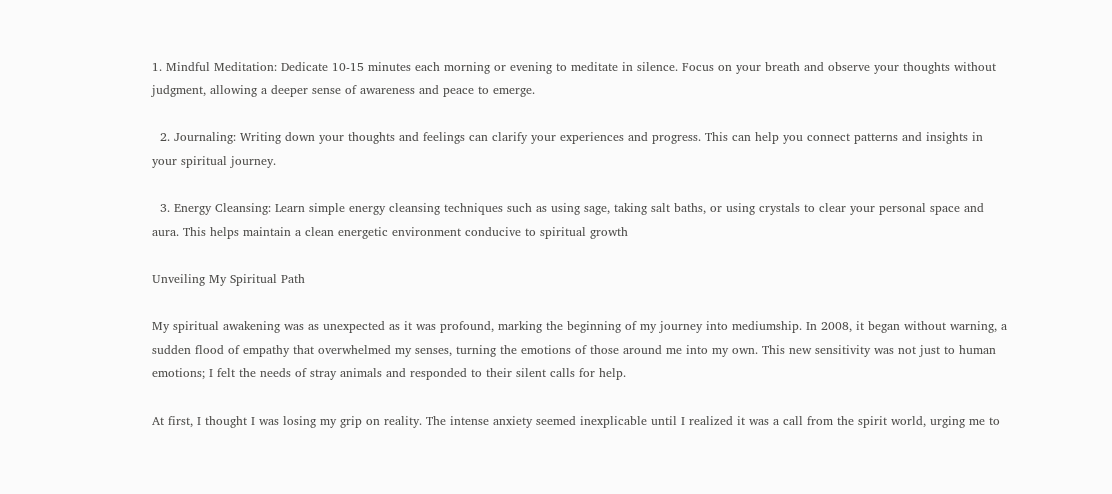1. Mindful Meditation: Dedicate 10-15 minutes each morning or evening to meditate in silence. Focus on your breath and observe your thoughts without judgment, allowing a deeper sense of awareness and peace to emerge.

  2. Journaling: Writing down your thoughts and feelings can clarify your experiences and progress. This can help you connect patterns and insights in your spiritual journey.

  3. Energy Cleansing: Learn simple energy cleansing techniques such as using sage, taking salt baths, or using crystals to clear your personal space and aura. This helps maintain a clean energetic environment conducive to spiritual growth

Unveiling My Spiritual Path

My spiritual awakening was as unexpected as it was profound, marking the beginning of my journey into mediumship. In 2008, it began without warning, a sudden flood of empathy that overwhelmed my senses, turning the emotions of those around me into my own. This new sensitivity was not just to human emotions; I felt the needs of stray animals and responded to their silent calls for help.

At first, I thought I was losing my grip on reality. The intense anxiety seemed inexplicable until I realized it was a call from the spirit world, urging me to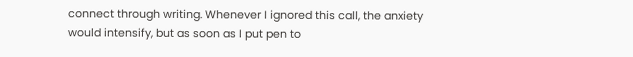connect through writing. Whenever I ignored this call, the anxiety would intensify, but as soon as I put pen to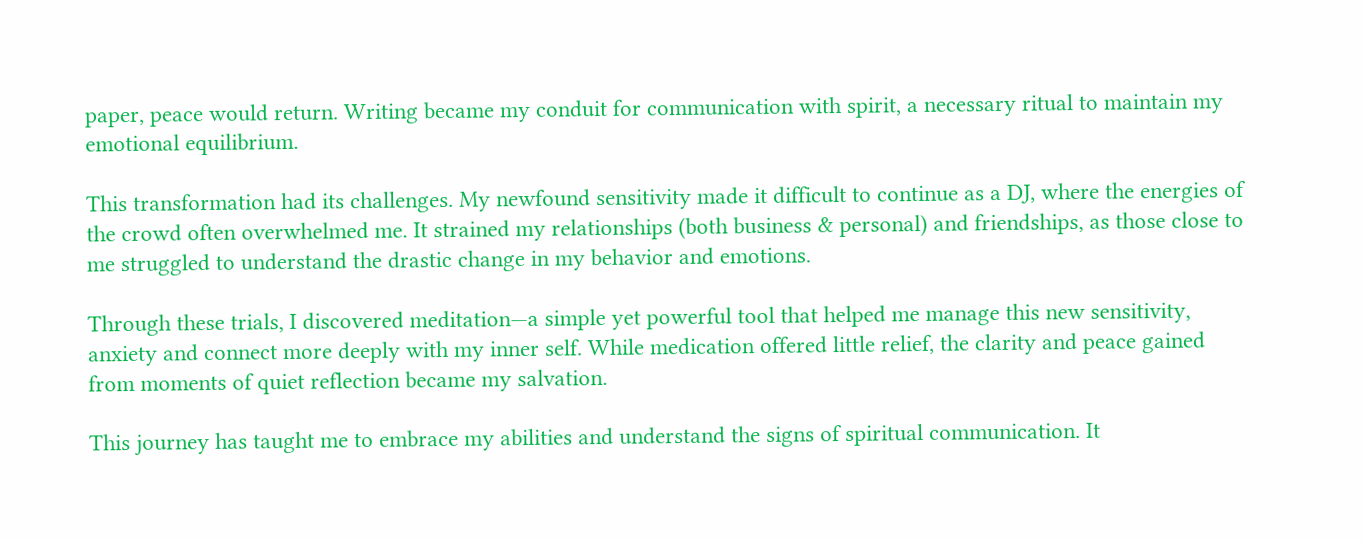paper, peace would return. Writing became my conduit for communication with spirit, a necessary ritual to maintain my emotional equilibrium.

This transformation had its challenges. My newfound sensitivity made it difficult to continue as a DJ, where the energies of the crowd often overwhelmed me. It strained my relationships (both business & personal) and friendships, as those close to me struggled to understand the drastic change in my behavior and emotions.

Through these trials, I discovered meditation—a simple yet powerful tool that helped me manage this new sensitivity, anxiety and connect more deeply with my inner self. While medication offered little relief, the clarity and peace gained from moments of quiet reflection became my salvation.

This journey has taught me to embrace my abilities and understand the signs of spiritual communication. It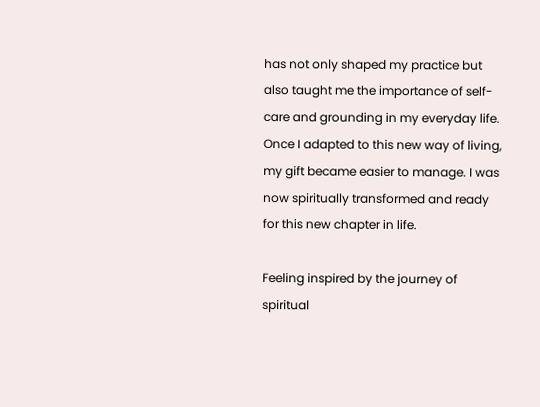has not only shaped my practice but also taught me the importance of self-care and grounding in my everyday life. Once I adapted to this new way of living, my gift became easier to manage. I was now spiritually transformed and ready for this new chapter in life.

Feeling inspired by the journey of spiritual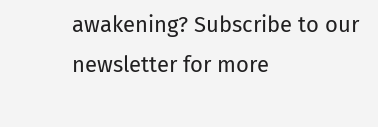awakening? Subscribe to our newsletter for more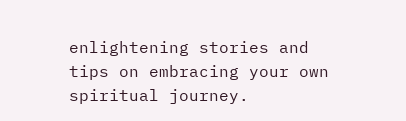enlightening stories and tips on embracing your own spiritual journey.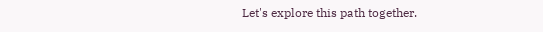Let's explore this path together.